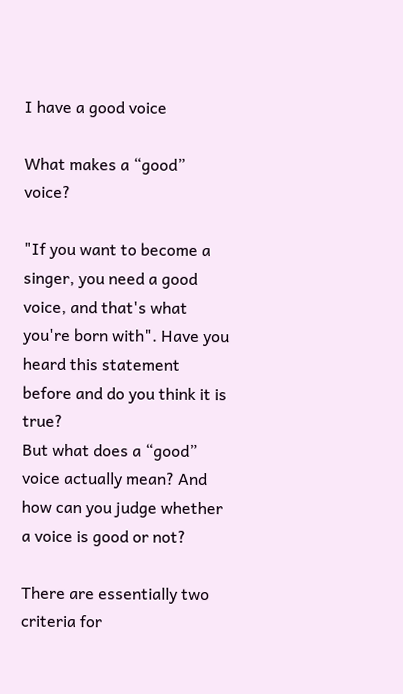I have a good voice

What makes a “good” voice?

"If you want to become a singer, you need a good voice, and that's what you're born with". Have you heard this statement before and do you think it is true?
But what does a “good” voice actually mean? And how can you judge whether a voice is good or not?

There are essentially two criteria for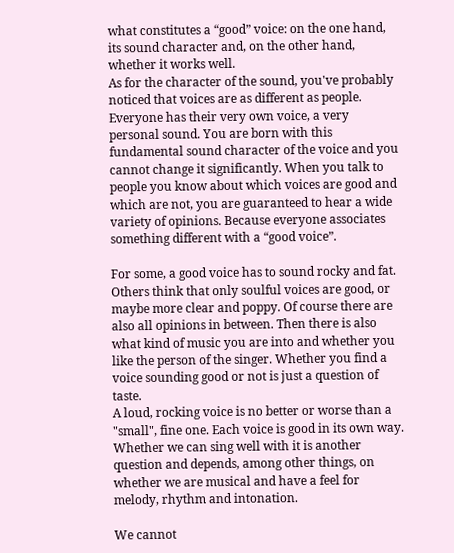what constitutes a “good” voice: on the one hand, its sound character and, on the other hand, whether it works well.
As for the character of the sound, you've probably noticed that voices are as different as people. Everyone has their very own voice, a very personal sound. You are born with this fundamental sound character of the voice and you cannot change it significantly. When you talk to people you know about which voices are good and which are not, you are guaranteed to hear a wide variety of opinions. Because everyone associates something different with a “good voice”.

For some, a good voice has to sound rocky and fat. Others think that only soulful voices are good, or maybe more clear and poppy. Of course there are also all opinions in between. Then there is also what kind of music you are into and whether you like the person of the singer. Whether you find a voice sounding good or not is just a question of taste.
A loud, rocking voice is no better or worse than a "small", fine one. Each voice is good in its own way. Whether we can sing well with it is another question and depends, among other things, on whether we are musical and have a feel for melody, rhythm and intonation.

We cannot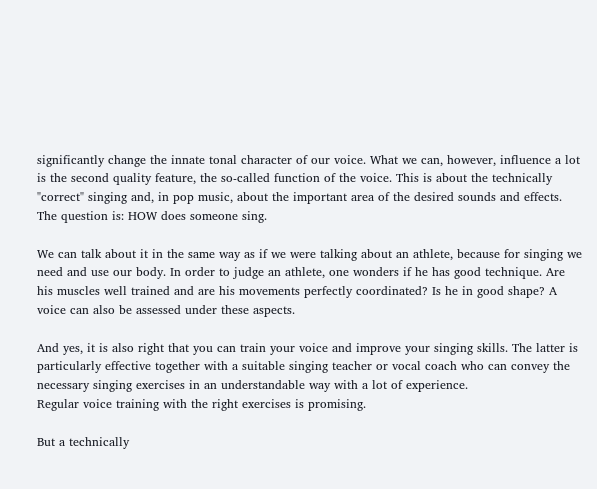significantly change the innate tonal character of our voice. What we can, however, influence a lot is the second quality feature, the so-called function of the voice. This is about the technically "correct" singing and, in pop music, about the important area of the desired sounds and effects.
The question is: HOW does someone sing.

We can talk about it in the same way as if we were talking about an athlete, because for singing we need and use our body. In order to judge an athlete, one wonders if he has good technique. Are his muscles well trained and are his movements perfectly coordinated? Is he in good shape? A voice can also be assessed under these aspects.

And yes, it is also right that you can train your voice and improve your singing skills. The latter is particularly effective together with a suitable singing teacher or vocal coach who can convey the necessary singing exercises in an understandable way with a lot of experience.
Regular voice training with the right exercises is promising.

But a technically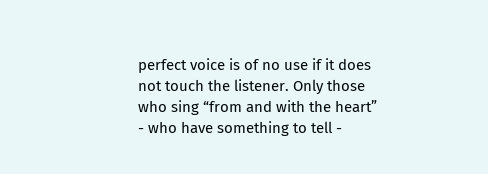perfect voice is of no use if it does not touch the listener. Only those who sing “from and with the heart” - who have something to tell -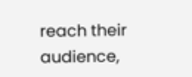reach their audience,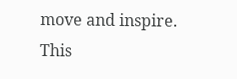move and inspire. This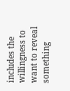includes the willingness to want to reveal something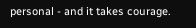personal - and it takes courage.